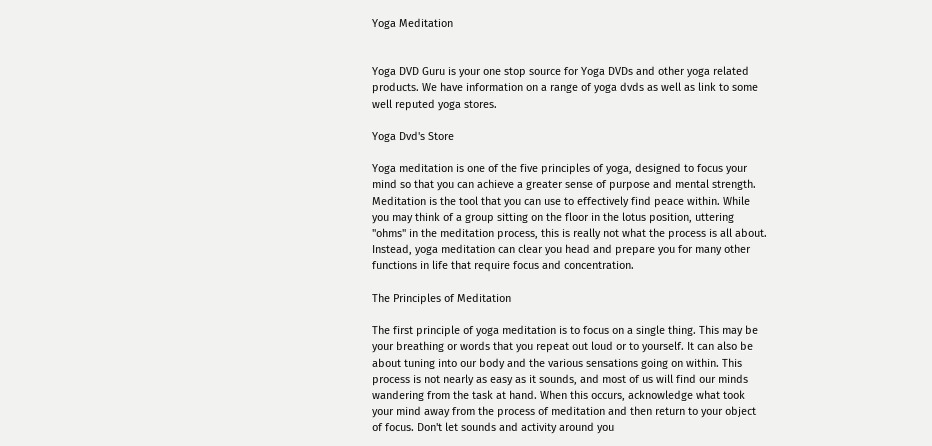Yoga Meditation


Yoga DVD Guru is your one stop source for Yoga DVDs and other yoga related products. We have information on a range of yoga dvds as well as link to some well reputed yoga stores.

Yoga Dvd's Store

Yoga meditation is one of the five principles of yoga, designed to focus your mind so that you can achieve a greater sense of purpose and mental strength. Meditation is the tool that you can use to effectively find peace within. While you may think of a group sitting on the floor in the lotus position, uttering "ohms" in the meditation process, this is really not what the process is all about. Instead, yoga meditation can clear you head and prepare you for many other functions in life that require focus and concentration.

The Principles of Meditation

The first principle of yoga meditation is to focus on a single thing. This may be your breathing or words that you repeat out loud or to yourself. It can also be about tuning into our body and the various sensations going on within. This process is not nearly as easy as it sounds, and most of us will find our minds wandering from the task at hand. When this occurs, acknowledge what took your mind away from the process of meditation and then return to your object of focus. Don't let sounds and activity around you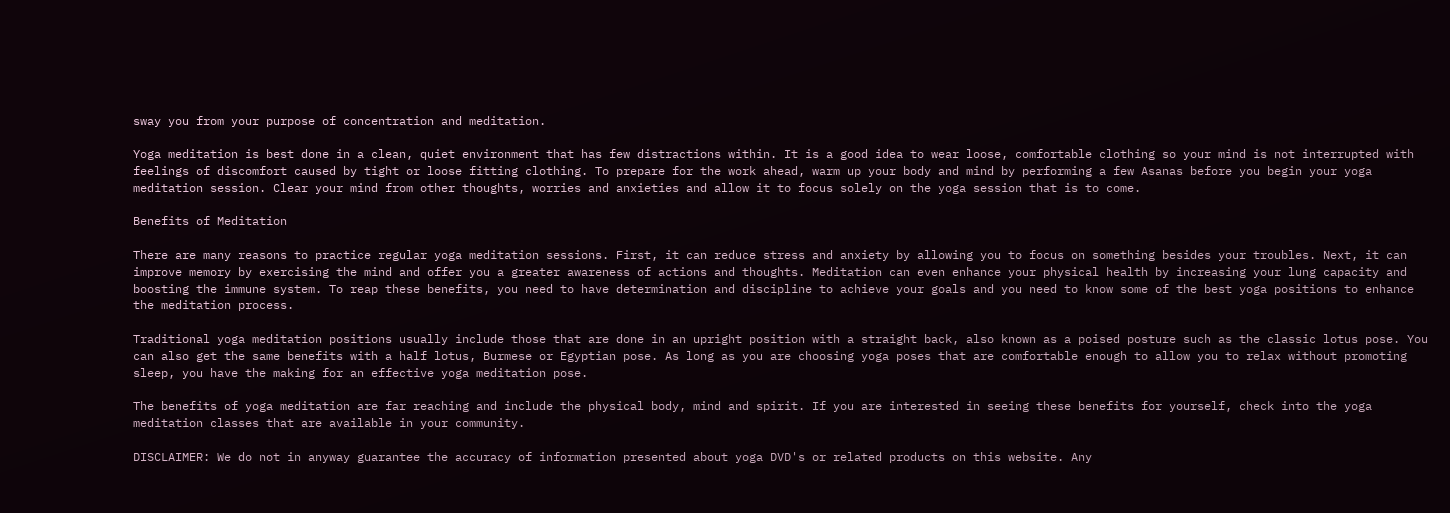sway you from your purpose of concentration and meditation.

Yoga meditation is best done in a clean, quiet environment that has few distractions within. It is a good idea to wear loose, comfortable clothing so your mind is not interrupted with feelings of discomfort caused by tight or loose fitting clothing. To prepare for the work ahead, warm up your body and mind by performing a few Asanas before you begin your yoga meditation session. Clear your mind from other thoughts, worries and anxieties and allow it to focus solely on the yoga session that is to come.

Benefits of Meditation

There are many reasons to practice regular yoga meditation sessions. First, it can reduce stress and anxiety by allowing you to focus on something besides your troubles. Next, it can improve memory by exercising the mind and offer you a greater awareness of actions and thoughts. Meditation can even enhance your physical health by increasing your lung capacity and boosting the immune system. To reap these benefits, you need to have determination and discipline to achieve your goals and you need to know some of the best yoga positions to enhance the meditation process.

Traditional yoga meditation positions usually include those that are done in an upright position with a straight back, also known as a poised posture such as the classic lotus pose. You can also get the same benefits with a half lotus, Burmese or Egyptian pose. As long as you are choosing yoga poses that are comfortable enough to allow you to relax without promoting sleep, you have the making for an effective yoga meditation pose.

The benefits of yoga meditation are far reaching and include the physical body, mind and spirit. If you are interested in seeing these benefits for yourself, check into the yoga meditation classes that are available in your community.

DISCLAIMER: We do not in anyway guarantee the accuracy of information presented about yoga DVD's or related products on this website. Any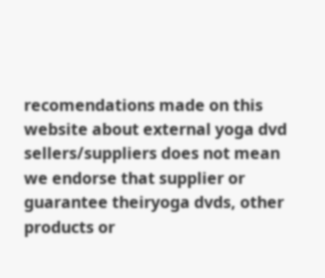recomendations made on this website about external yoga dvd sellers/suppliers does not mean we endorse that supplier or guarantee theiryoga dvds, other products or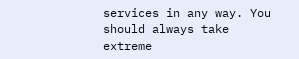services in any way. You should always take extreme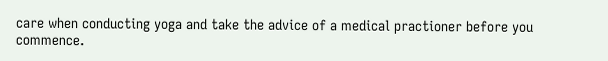care when conducting yoga and take the advice of a medical practioner before you commence.